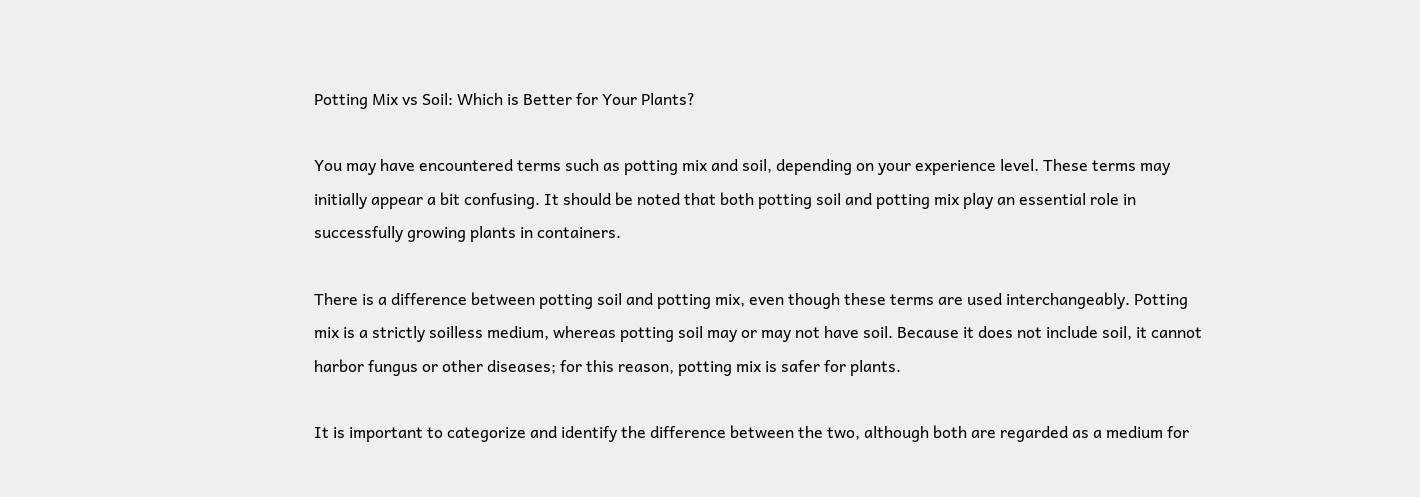Potting Mix vs Soil: Which is Better for Your Plants?

You may have encountered terms such as potting mix and soil, depending on your experience level. These terms may initially appear a bit confusing. It should be noted that both potting soil and potting mix play an essential role in successfully growing plants in containers.

There is a difference between potting soil and potting mix, even though these terms are used interchangeably. Potting mix is a strictly soilless medium, whereas potting soil may or may not have soil. Because it does not include soil, it cannot harbor fungus or other diseases; for this reason, potting mix is safer for plants.

It is important to categorize and identify the difference between the two, although both are regarded as a medium for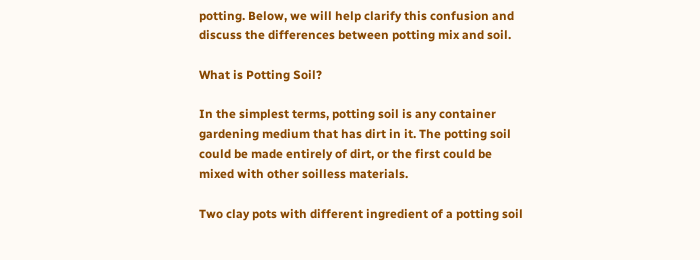potting. Below, we will help clarify this confusion and discuss the differences between potting mix and soil.

What is Potting Soil?

In the simplest terms, potting soil is any container gardening medium that has dirt in it. The potting soil could be made entirely of dirt, or the first could be mixed with other soilless materials.

Two clay pots with different ingredient of a potting soil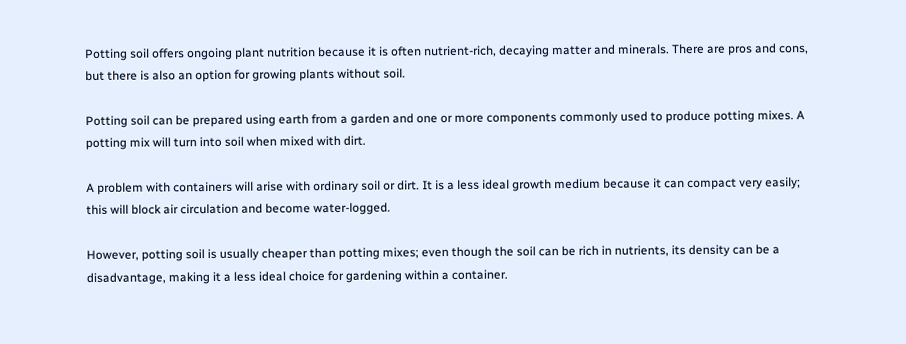Potting soil offers ongoing plant nutrition because it is often nutrient-rich, decaying matter and minerals. There are pros and cons, but there is also an option for growing plants without soil.

Potting soil can be prepared using earth from a garden and one or more components commonly used to produce potting mixes. A potting mix will turn into soil when mixed with dirt.

A problem with containers will arise with ordinary soil or dirt. It is a less ideal growth medium because it can compact very easily; this will block air circulation and become water-logged.

However, potting soil is usually cheaper than potting mixes; even though the soil can be rich in nutrients, its density can be a disadvantage, making it a less ideal choice for gardening within a container.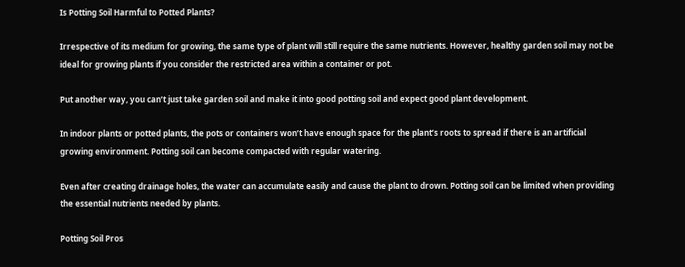Is Potting Soil Harmful to Potted Plants?

Irrespective of its medium for growing, the same type of plant will still require the same nutrients. However, healthy garden soil may not be ideal for growing plants if you consider the restricted area within a container or pot.

Put another way, you can’t just take garden soil and make it into good potting soil and expect good plant development.

In indoor plants or potted plants, the pots or containers won’t have enough space for the plant’s roots to spread if there is an artificial growing environment. Potting soil can become compacted with regular watering.

Even after creating drainage holes, the water can accumulate easily and cause the plant to drown. Potting soil can be limited when providing the essential nutrients needed by plants.

Potting Soil Pros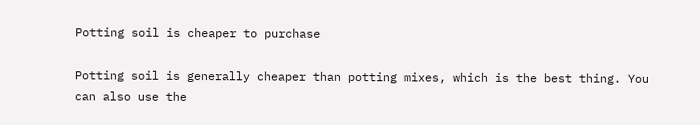Potting soil is cheaper to purchase

Potting soil is generally cheaper than potting mixes, which is the best thing. You can also use the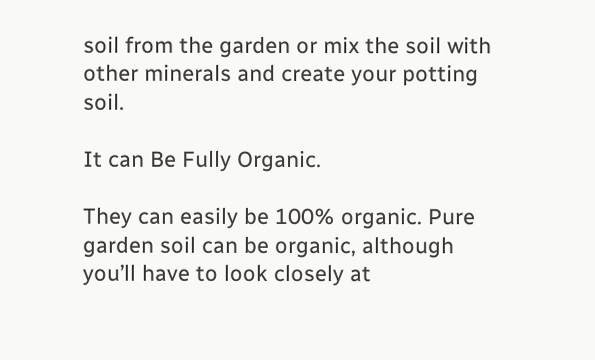soil from the garden or mix the soil with other minerals and create your potting soil.

It can Be Fully Organic.

They can easily be 100% organic. Pure garden soil can be organic, although you’ll have to look closely at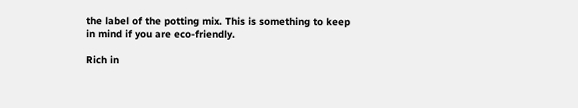the label of the potting mix. This is something to keep in mind if you are eco-friendly.

Rich in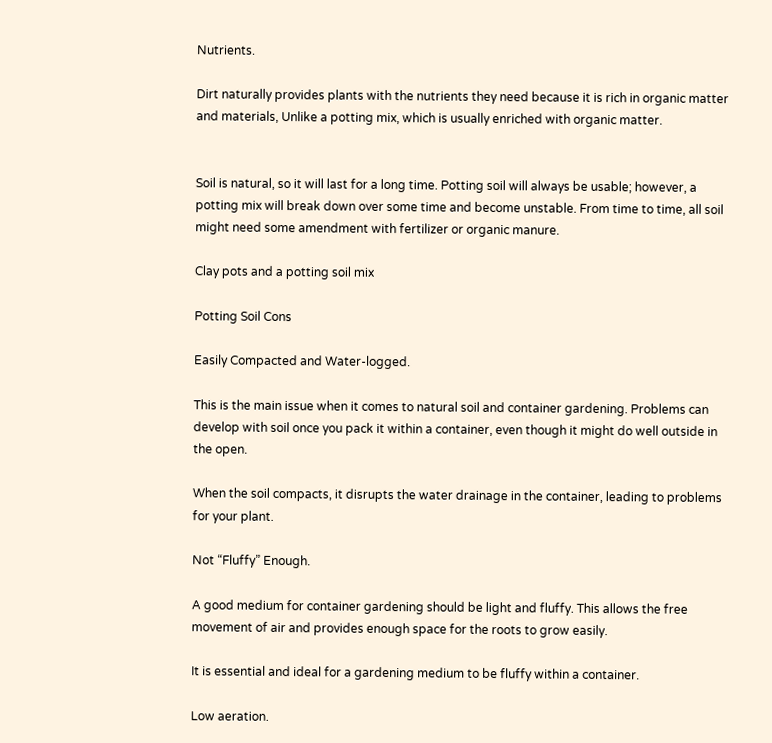Nutrients.

Dirt naturally provides plants with the nutrients they need because it is rich in organic matter and materials, Unlike a potting mix, which is usually enriched with organic matter.


Soil is natural, so it will last for a long time. Potting soil will always be usable; however, a potting mix will break down over some time and become unstable. From time to time, all soil might need some amendment with fertilizer or organic manure.

Clay pots and a potting soil mix

Potting Soil Cons

Easily Compacted and Water-logged.

This is the main issue when it comes to natural soil and container gardening. Problems can develop with soil once you pack it within a container, even though it might do well outside in the open.

When the soil compacts, it disrupts the water drainage in the container, leading to problems for your plant.

Not “Fluffy” Enough.

A good medium for container gardening should be light and fluffy. This allows the free movement of air and provides enough space for the roots to grow easily.

It is essential and ideal for a gardening medium to be fluffy within a container.

Low aeration.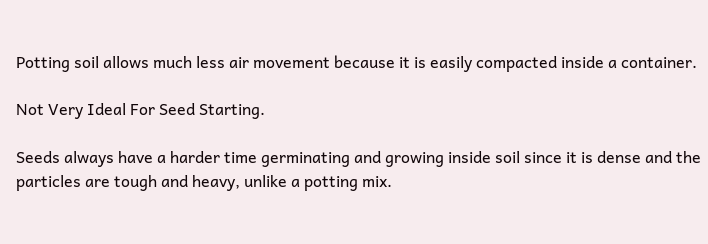Potting soil allows much less air movement because it is easily compacted inside a container.

Not Very Ideal For Seed Starting.

Seeds always have a harder time germinating and growing inside soil since it is dense and the particles are tough and heavy, unlike a potting mix.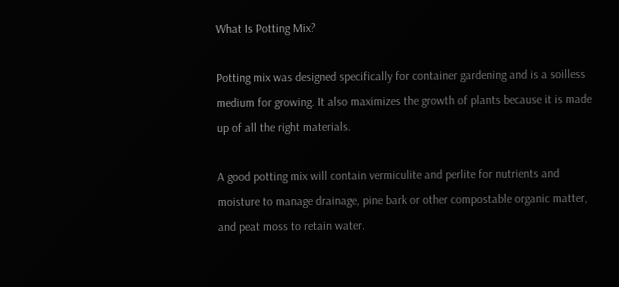What Is Potting Mix?

Potting mix was designed specifically for container gardening and is a soilless medium for growing. It also maximizes the growth of plants because it is made up of all the right materials.

A good potting mix will contain vermiculite and perlite for nutrients and moisture to manage drainage, pine bark or other compostable organic matter, and peat moss to retain water.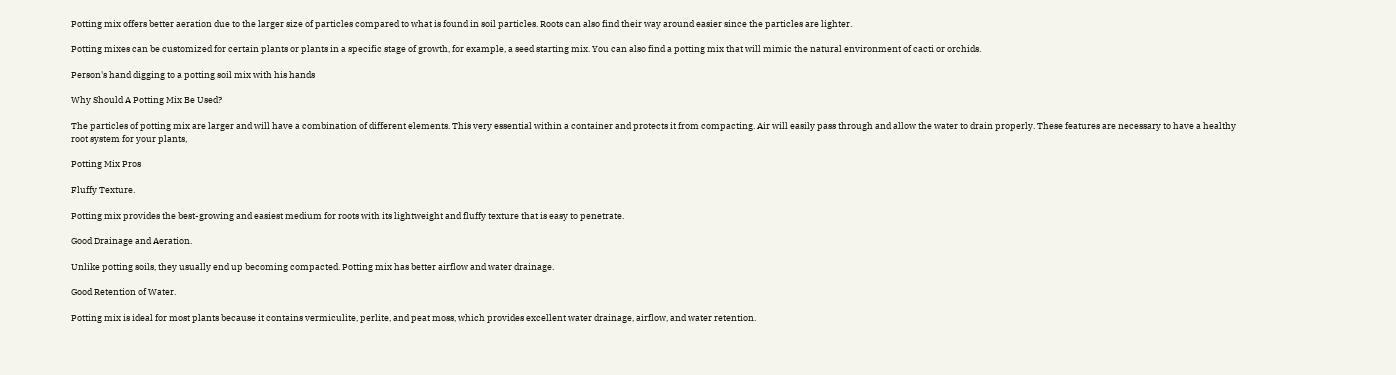Potting mix offers better aeration due to the larger size of particles compared to what is found in soil particles. Roots can also find their way around easier since the particles are lighter.

Potting mixes can be customized for certain plants or plants in a specific stage of growth, for example, a seed starting mix. You can also find a potting mix that will mimic the natural environment of cacti or orchids.

Person's hand digging to a potting soil mix with his hands

Why Should A Potting Mix Be Used?

The particles of potting mix are larger and will have a combination of different elements. This very essential within a container and protects it from compacting. Air will easily pass through and allow the water to drain properly. These features are necessary to have a healthy root system for your plants,

Potting Mix Pros

Fluffy Texture.

Potting mix provides the best-growing and easiest medium for roots with its lightweight and fluffy texture that is easy to penetrate.

Good Drainage and Aeration.

Unlike potting soils, they usually end up becoming compacted. Potting mix has better airflow and water drainage.

Good Retention of Water.

Potting mix is ideal for most plants because it contains vermiculite, perlite, and peat moss, which provides excellent water drainage, airflow, and water retention.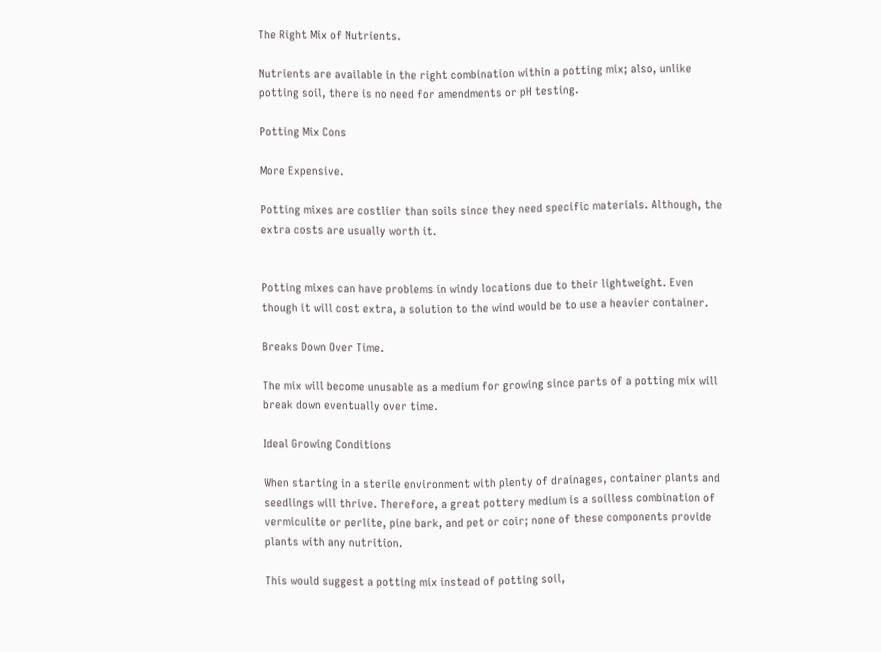The Right Mix of Nutrients.

Nutrients are available in the right combination within a potting mix; also, unlike potting soil, there is no need for amendments or pH testing.

Potting Mix Cons

More Expensive.

Potting mixes are costlier than soils since they need specific materials. Although, the extra costs are usually worth it.


Potting mixes can have problems in windy locations due to their lightweight. Even though it will cost extra, a solution to the wind would be to use a heavier container.

Breaks Down Over Time.

The mix will become unusable as a medium for growing since parts of a potting mix will break down eventually over time.

Ideal Growing Conditions

When starting in a sterile environment with plenty of drainages, container plants and seedlings will thrive. Therefore, a great pottery medium is a soilless combination of vermiculite or perlite, pine bark, and pet or coir; none of these components provide plants with any nutrition.

This would suggest a potting mix instead of potting soil,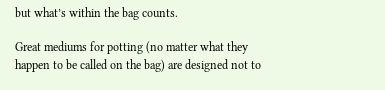but what’s within the bag counts.

Great mediums for potting (no matter what they happen to be called on the bag) are designed not to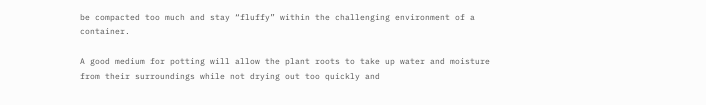be compacted too much and stay “fluffy” within the challenging environment of a container.

A good medium for potting will allow the plant roots to take up water and moisture from their surroundings while not drying out too quickly and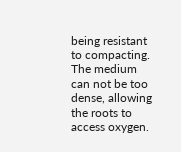being resistant to compacting. The medium can not be too dense, allowing the roots to access oxygen.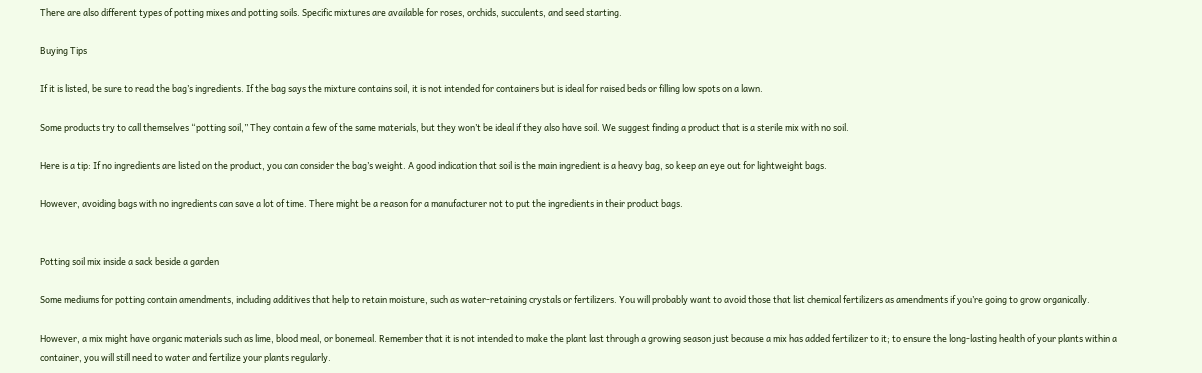There are also different types of potting mixes and potting soils. Specific mixtures are available for roses, orchids, succulents, and seed starting.

Buying Tips

If it is listed, be sure to read the bag’s ingredients. If the bag says the mixture contains soil, it is not intended for containers but is ideal for raised beds or filling low spots on a lawn.

Some products try to call themselves “potting soil,” They contain a few of the same materials, but they won’t be ideal if they also have soil. We suggest finding a product that is a sterile mix with no soil.

Here is a tip: If no ingredients are listed on the product, you can consider the bag’s weight. A good indication that soil is the main ingredient is a heavy bag, so keep an eye out for lightweight bags.

However, avoiding bags with no ingredients can save a lot of time. There might be a reason for a manufacturer not to put the ingredients in their product bags.


Potting soil mix inside a sack beside a garden

Some mediums for potting contain amendments, including additives that help to retain moisture, such as water-retaining crystals or fertilizers. You will probably want to avoid those that list chemical fertilizers as amendments if you’re going to grow organically.

However, a mix might have organic materials such as lime, blood meal, or bonemeal. Remember that it is not intended to make the plant last through a growing season just because a mix has added fertilizer to it; to ensure the long-lasting health of your plants within a container, you will still need to water and fertilize your plants regularly.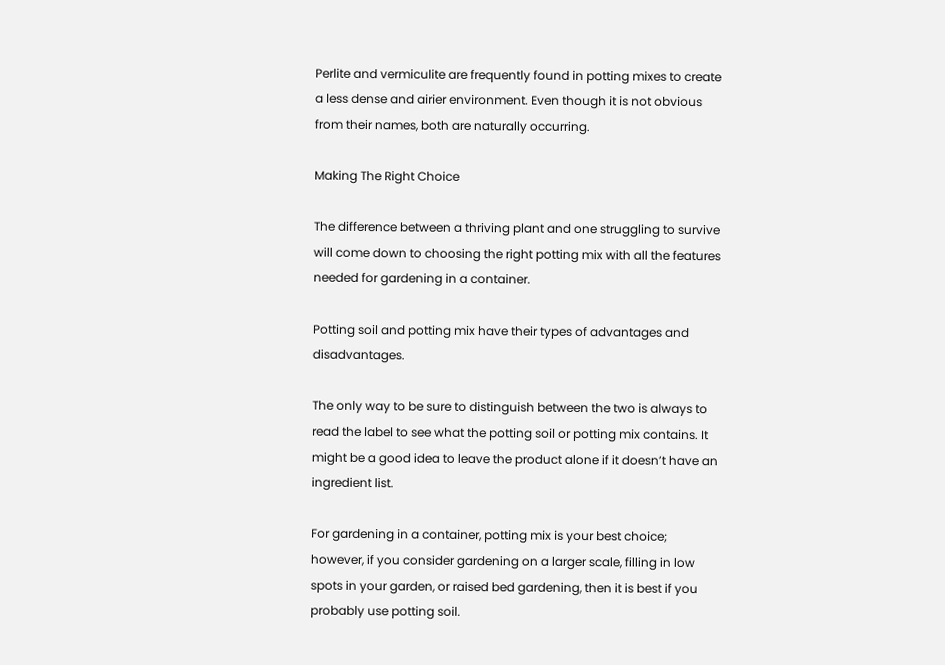Perlite and vermiculite are frequently found in potting mixes to create a less dense and airier environment. Even though it is not obvious from their names, both are naturally occurring.

Making The Right Choice

The difference between a thriving plant and one struggling to survive will come down to choosing the right potting mix with all the features needed for gardening in a container.

Potting soil and potting mix have their types of advantages and disadvantages.

The only way to be sure to distinguish between the two is always to read the label to see what the potting soil or potting mix contains. It might be a good idea to leave the product alone if it doesn’t have an ingredient list.

For gardening in a container, potting mix is your best choice; however, if you consider gardening on a larger scale, filling in low spots in your garden, or raised bed gardening, then it is best if you probably use potting soil.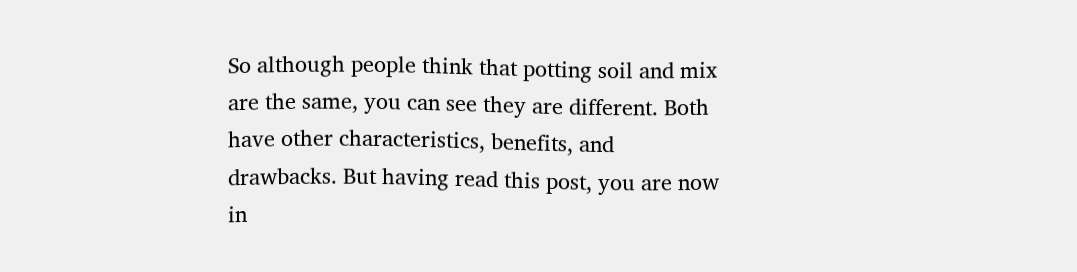So although people think that potting soil and mix are the same, you can see they are different. Both have other characteristics, benefits, and drawbacks. But having read this post, you are now in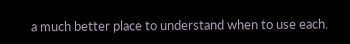a much better place to understand when to use each.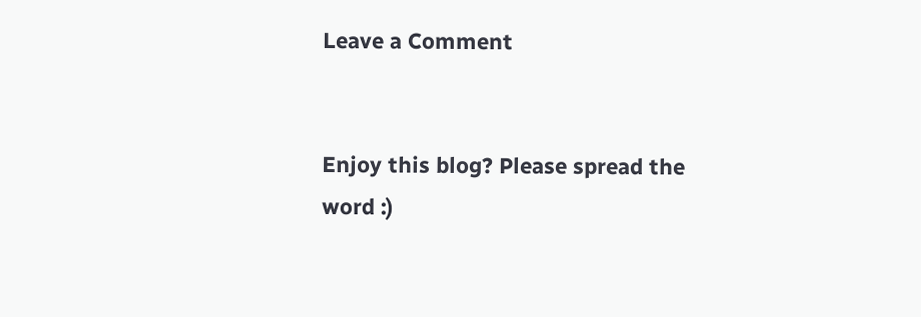Leave a Comment


Enjoy this blog? Please spread the word :)